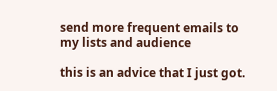send more frequent emails to my lists and audience

this is an advice that I just got.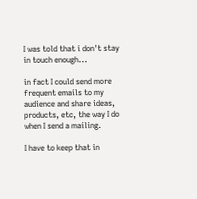I was told that i don't stay in touch enough...

in fact I could send more frequent emails to my audience and share ideas, products, etc, the way I do when I send a mailing.

I have to keep that in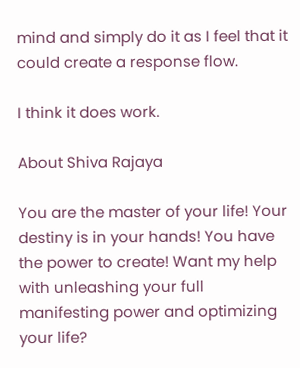mind and simply do it as I feel that it could create a response flow.

I think it does work.

About Shiva Rajaya

You are the master of your life! Your destiny is in your hands! You have the power to create! Want my help with unleashing your full manifesting power and optimizing your life?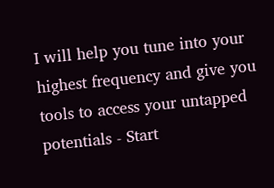I will help you tune into your highest frequency and give you tools to access your untapped potentials - Start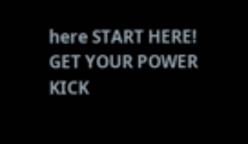here START HERE! GET YOUR POWER KICK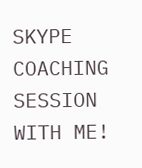SKYPE COACHING SESSION WITH ME!